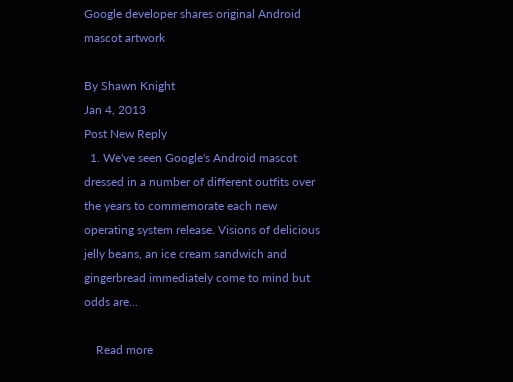Google developer shares original Android mascot artwork

By Shawn Knight
Jan 4, 2013
Post New Reply
  1. We've seen Google's Android mascot dressed in a number of different outfits over the years to commemorate each new operating system release. Visions of delicious jelly beans, an ice cream sandwich and gingerbread immediately come to mind but odds are...

    Read more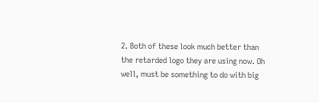2. Both of these look much better than the retarded logo they are using now. Oh well, must be something to do with big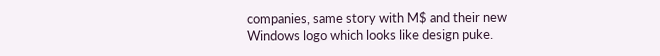companies, same story with M$ and their new Windows logo which looks like design puke.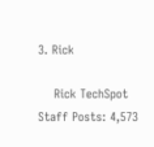3. Rick

    Rick TechSpot Staff Posts: 4,573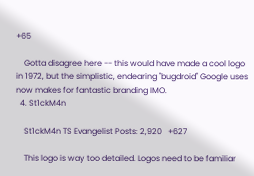+65

    Gotta disagree here -- this would have made a cool logo in 1972, but the simplistic, endearing "bugdroid" Google uses now makes for fantastic branding IMO.
  4. St1ckM4n

    St1ckM4n TS Evangelist Posts: 2,920   +627

    This logo is way too detailed. Logos need to be familiar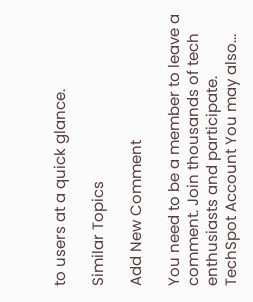to users at a quick glance.

Similar Topics

Add New Comment

You need to be a member to leave a comment. Join thousands of tech enthusiasts and participate.
TechSpot Account You may also...